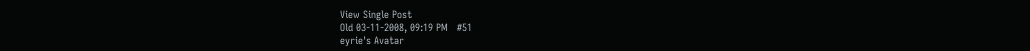View Single Post
Old 03-11-2008, 09:19 PM   #51
eyrie's Avatar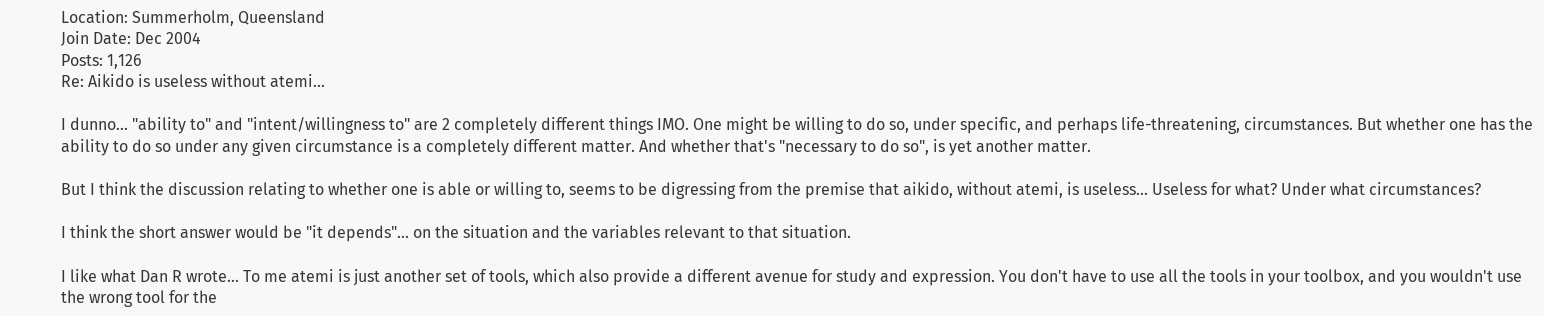Location: Summerholm, Queensland
Join Date: Dec 2004
Posts: 1,126
Re: Aikido is useless without atemi...

I dunno... "ability to" and "intent/willingness to" are 2 completely different things IMO. One might be willing to do so, under specific, and perhaps life-threatening, circumstances. But whether one has the ability to do so under any given circumstance is a completely different matter. And whether that's "necessary to do so", is yet another matter.

But I think the discussion relating to whether one is able or willing to, seems to be digressing from the premise that aikido, without atemi, is useless... Useless for what? Under what circumstances?

I think the short answer would be "it depends"... on the situation and the variables relevant to that situation.

I like what Dan R wrote... To me atemi is just another set of tools, which also provide a different avenue for study and expression. You don't have to use all the tools in your toolbox, and you wouldn't use the wrong tool for the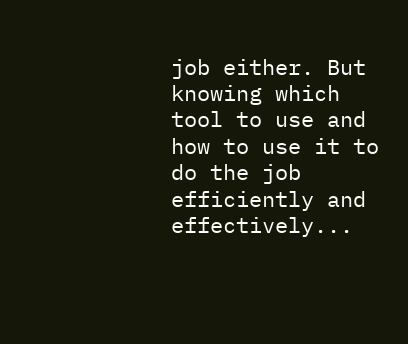job either. But knowing which tool to use and how to use it to do the job efficiently and effectively...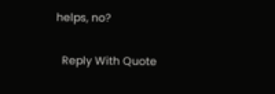helps, no?

  Reply With Quote